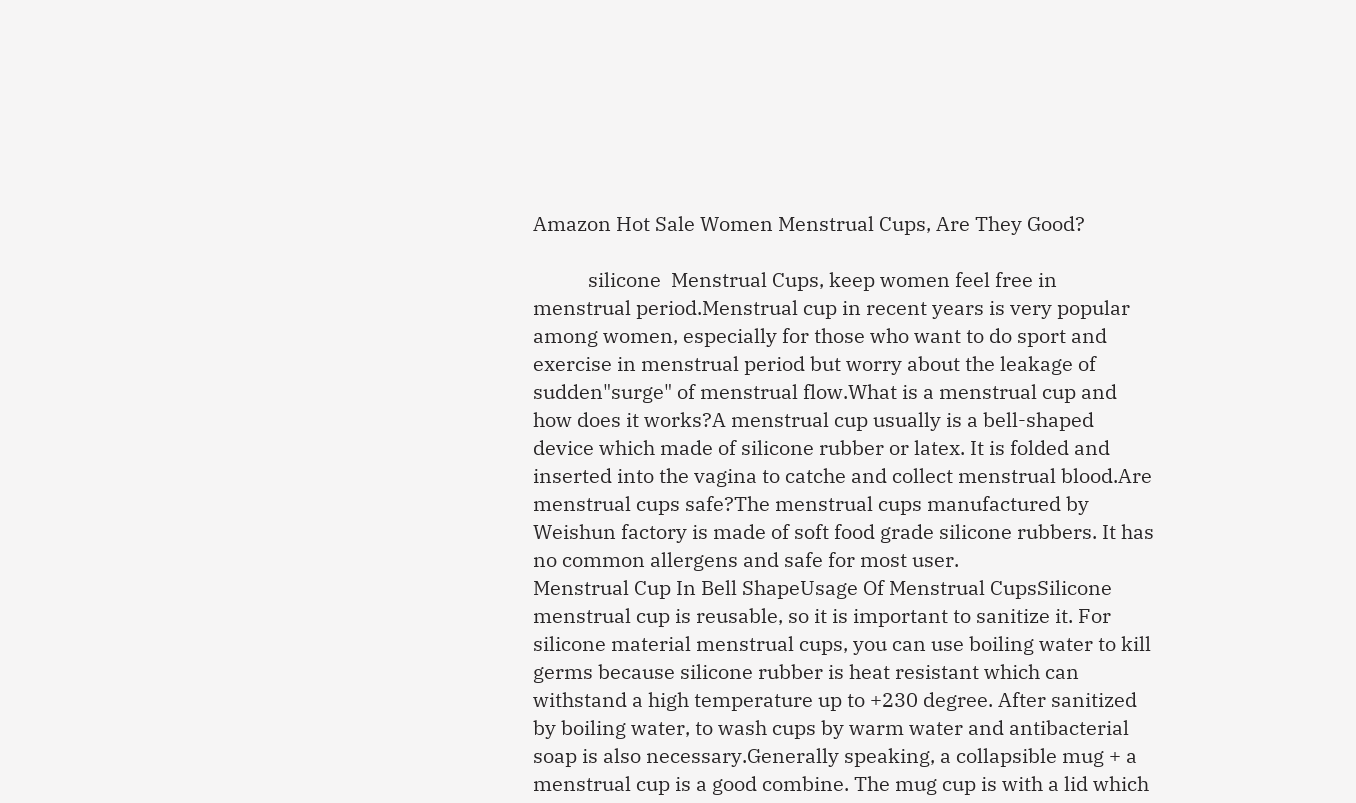Amazon Hot Sale Women Menstrual Cups, Are They Good?

           silicone  Menstrual Cups, keep women feel free in menstrual period.Menstrual cup in recent years is very popular among women, especially for those who want to do sport and exercise in menstrual period but worry about the leakage of sudden"surge" of menstrual flow.What is a menstrual cup and how does it works?A menstrual cup usually is a bell-shaped device which made of silicone rubber or latex. It is folded and inserted into the vagina to catche and collect menstrual blood.Are menstrual cups safe?The menstrual cups manufactured by Weishun factory is made of soft food grade silicone rubbers. It has no common allergens and safe for most user.
Menstrual Cup In Bell ShapeUsage Of Menstrual CupsSilicone menstrual cup is reusable, so it is important to sanitize it. For silicone material menstrual cups, you can use boiling water to kill germs because silicone rubber is heat resistant which can withstand a high temperature up to +230 degree. After sanitized by boiling water, to wash cups by warm water and antibacterial soap is also necessary.Generally speaking, a collapsible mug + a menstrual cup is a good combine. The mug cup is with a lid which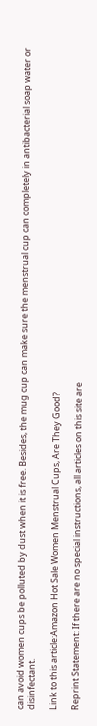can avoid women cups be polluted by dust when it is free. Besides, the mug cup can make sure the menstrual cup can completely in antibacterial soap water or disinfectant.

Link to this article:Amazon Hot Sale Women Menstrual Cups, Are They Good?

Reprint Statement: If there are no special instructions, all articles on this site are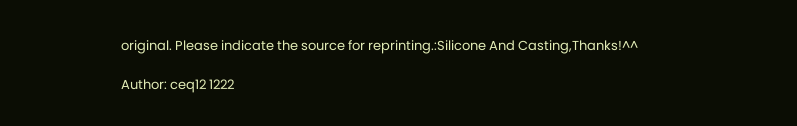original. Please indicate the source for reprinting.:Silicone And Casting,Thanks!^^

Author: ceq12 1222